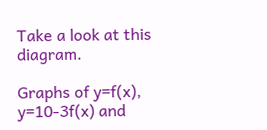Take a look at this diagram.

Graphs of y=f(x), y=10-3f(x) and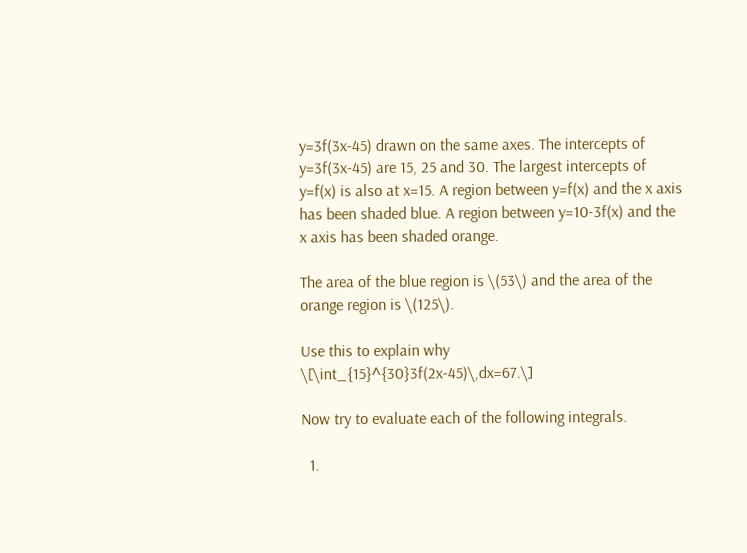y=3f(3x-45) drawn on the same axes. The intercepts of y=3f(3x-45) are 15, 25 and 30. The largest intercepts of y=f(x) is also at x=15. A region between y=f(x) and the x axis has been shaded blue. A region between y=10-3f(x) and the x axis has been shaded orange.

The area of the blue region is \(53\) and the area of the orange region is \(125\).

Use this to explain why \[\int_{15}^{30}3f(2x-45)\,dx=67.\]

Now try to evaluate each of the following integrals.

  1.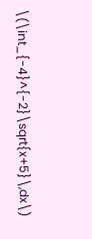\(\int_{-4}^{-2}\sqrt{x+5}\,dx\)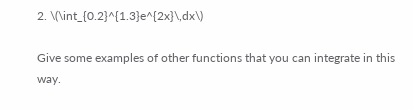2. \(\int_{0.2}^{1.3}e^{2x}\,dx\)

Give some examples of other functions that you can integrate in this way.